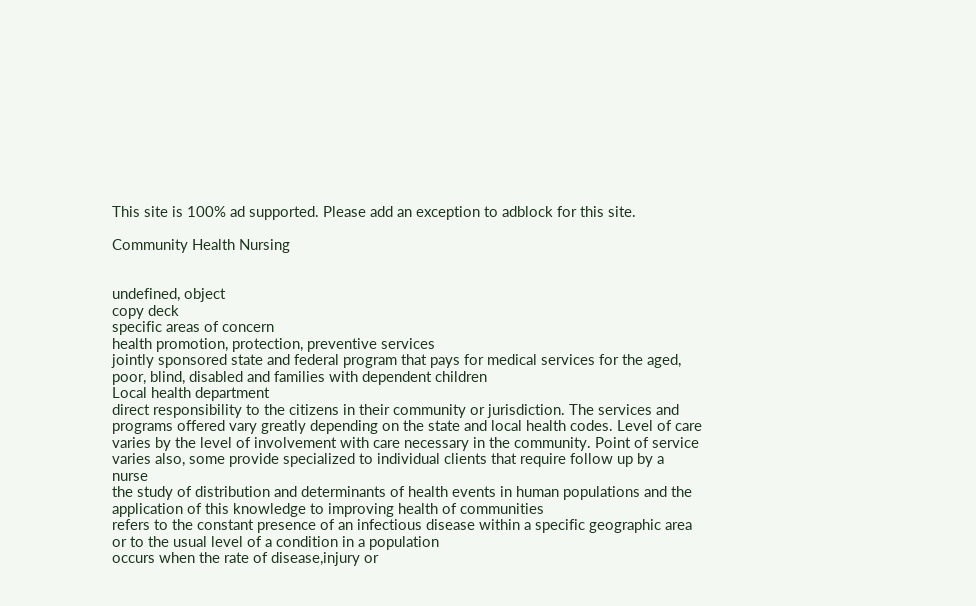This site is 100% ad supported. Please add an exception to adblock for this site.

Community Health Nursing


undefined, object
copy deck
specific areas of concern
health promotion, protection, preventive services
jointly sponsored state and federal program that pays for medical services for the aged, poor, blind, disabled and families with dependent children
Local health department
direct responsibility to the citizens in their community or jurisdiction. The services and programs offered vary greatly depending on the state and local health codes. Level of care varies by the level of involvement with care necessary in the community. Point of service varies also, some provide specialized to individual clients that require follow up by a nurse
the study of distribution and determinants of health events in human populations and the application of this knowledge to improving health of communities
refers to the constant presence of an infectious disease within a specific geographic area or to the usual level of a condition in a population
occurs when the rate of disease,injury or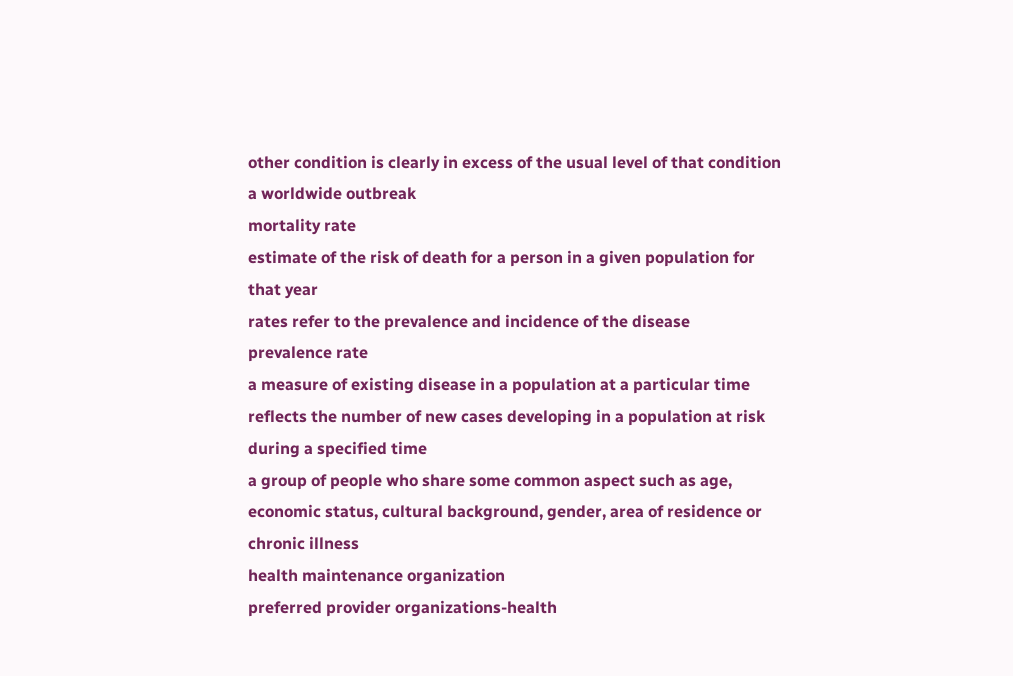other condition is clearly in excess of the usual level of that condition
a worldwide outbreak
mortality rate
estimate of the risk of death for a person in a given population for that year
rates refer to the prevalence and incidence of the disease
prevalence rate
a measure of existing disease in a population at a particular time
reflects the number of new cases developing in a population at risk during a specified time
a group of people who share some common aspect such as age, economic status, cultural background, gender, area of residence or chronic illness
health maintenance organization
preferred provider organizations-health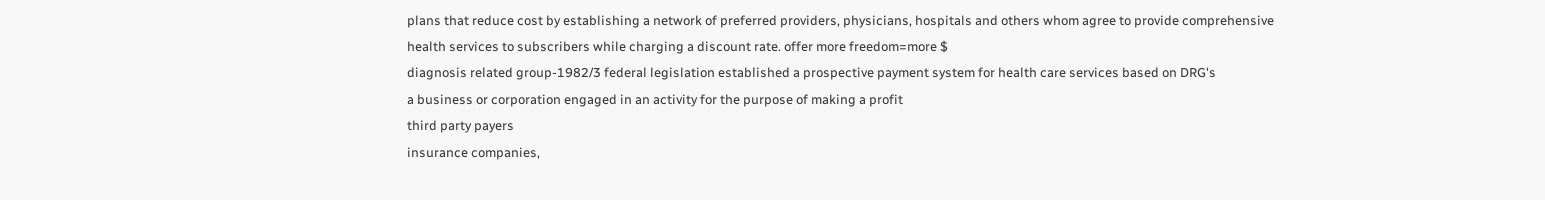plans that reduce cost by establishing a network of preferred providers, physicians, hospitals and others whom agree to provide comprehensive health services to subscribers while charging a discount rate. offer more freedom=more $
diagnosis related group-1982/3 federal legislation established a prospective payment system for health care services based on DRG's
a business or corporation engaged in an activity for the purpose of making a profit
third party payers
insurance companies,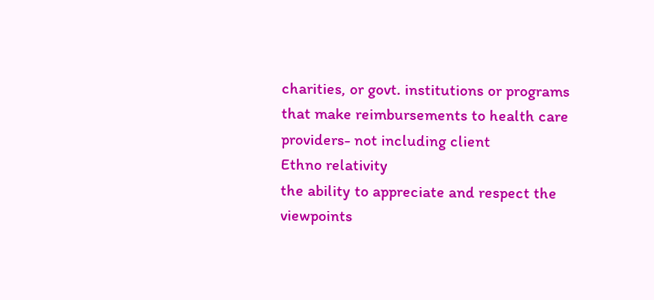charities, or govt. institutions or programs that make reimbursements to health care providers- not including client
Ethno relativity
the ability to appreciate and respect the viewpoints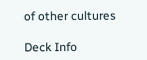of other cultures

Deck Info